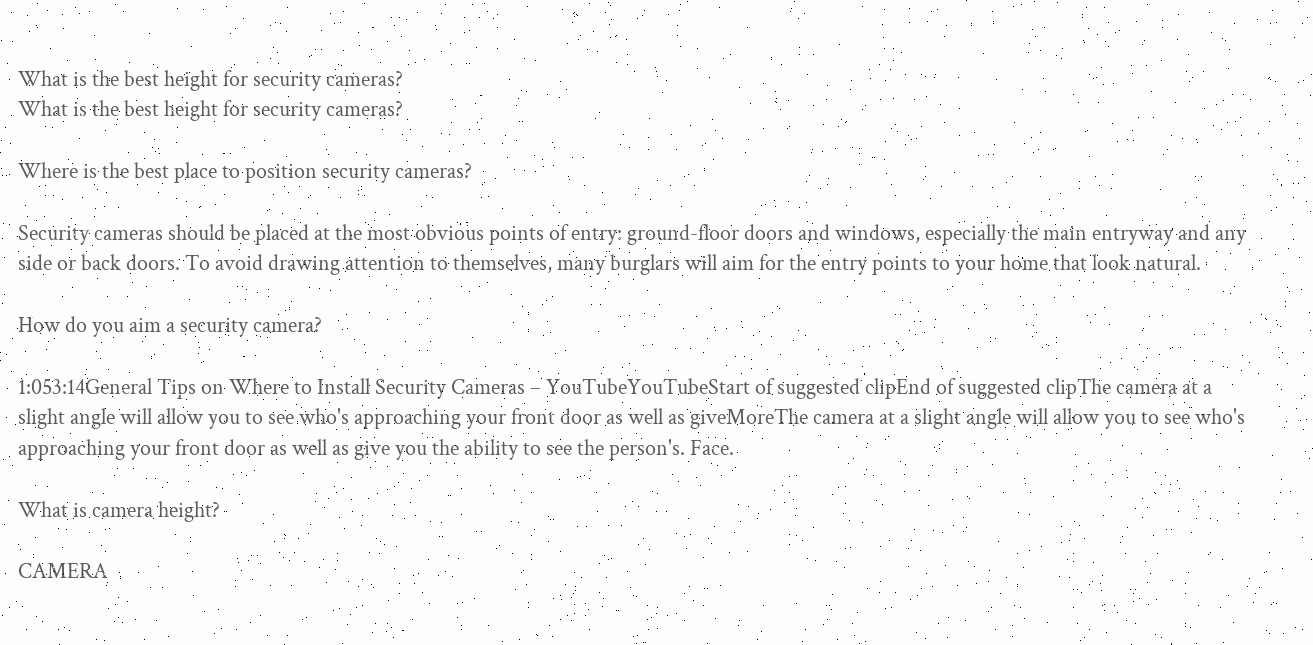What is the best height for security cameras?
What is the best height for security cameras?

Where is the best place to position security cameras?

Security cameras should be placed at the most obvious points of entry: ground-floor doors and windows, especially the main entryway and any side or back doors. To avoid drawing attention to themselves, many burglars will aim for the entry points to your home that look natural.

How do you aim a security camera?

1:053:14General Tips on Where to Install Security Cameras – YouTubeYouTubeStart of suggested clipEnd of suggested clipThe camera at a slight angle will allow you to see who's approaching your front door as well as giveMoreThe camera at a slight angle will allow you to see who's approaching your front door as well as give you the ability to see the person's. Face.

What is camera height?

CAMERA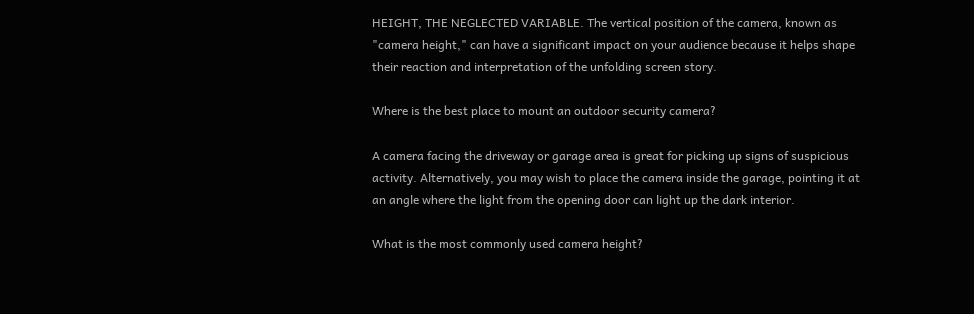HEIGHT, THE NEGLECTED VARIABLE. The vertical position of the camera, known as "camera height," can have a significant impact on your audience because it helps shape their reaction and interpretation of the unfolding screen story.

Where is the best place to mount an outdoor security camera?

A camera facing the driveway or garage area is great for picking up signs of suspicious activity. Alternatively, you may wish to place the camera inside the garage, pointing it at an angle where the light from the opening door can light up the dark interior.

What is the most commonly used camera height?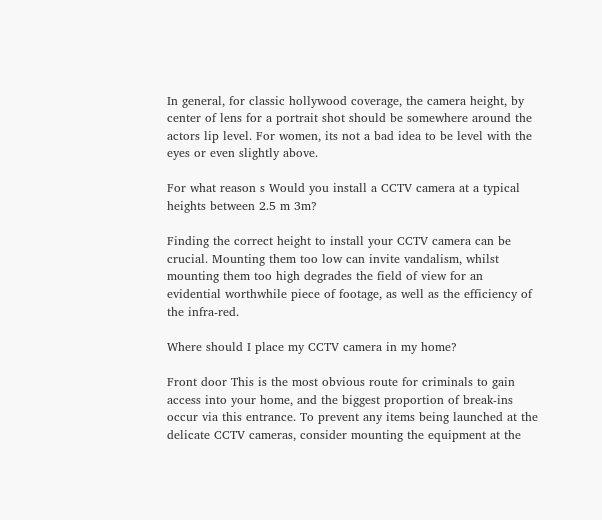In general, for classic hollywood coverage, the camera height, by center of lens for a portrait shot should be somewhere around the actors lip level. For women, its not a bad idea to be level with the eyes or even slightly above.

For what reason s Would you install a CCTV camera at a typical heights between 2.5 m 3m?

Finding the correct height to install your CCTV camera can be crucial. Mounting them too low can invite vandalism, whilst mounting them too high degrades the field of view for an evidential worthwhile piece of footage, as well as the efficiency of the infra-red.

Where should I place my CCTV camera in my home?

Front door This is the most obvious route for criminals to gain access into your home, and the biggest proportion of break-ins occur via this entrance. To prevent any items being launched at the delicate CCTV cameras, consider mounting the equipment at the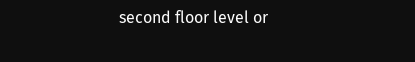second floor level or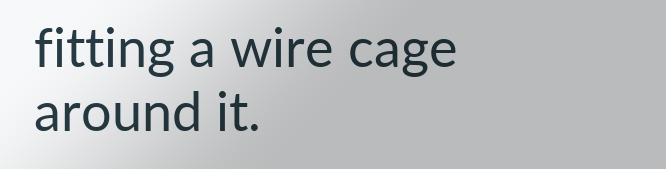fitting a wire cage around it.